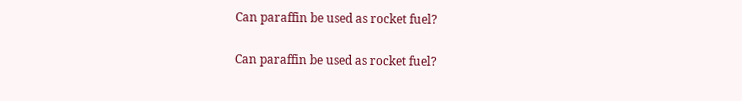Can paraffin be used as rocket fuel?

Can paraffin be used as rocket fuel?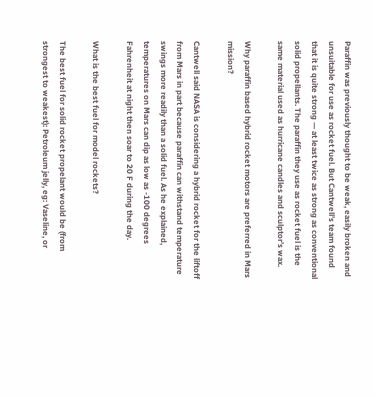Paraffin was previously thought to be weak, easily broken and unsuitable for use as rocket fuel. But Cantwell’s team found that it is quite strong — at least twice as strong as conventional solid propellants. The paraffin they use as rocket fuel is the same material used as hurricane candles and sculptor’s wax.

Why paraffin based hybrid rocket motors are preferred in Mars mission?

Cantwell said NASA is considering a hybrid rocket for the liftoff from Mars in part because paraffin can withstand temperature swings more readily than a solid fuel. As he explained, temperatures on Mars can dip as low as -100 degrees Fahrenheit at night then soar to 20 F during the day.

What is the best fuel for model rockets?

The best fuel for solid rocket propelant would be (from strongest to weakest): Petroleum jelly, eg: Vaseline, or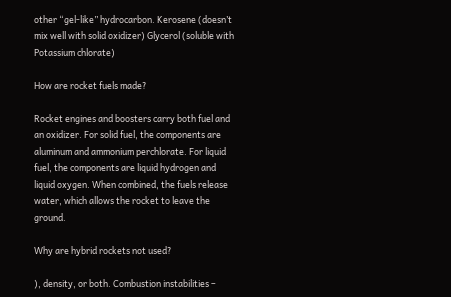other “gel-like” hydrocarbon. Kerosene (doesn’t mix well with solid oxidizer) Glycerol (soluble with Potassium chlorate)

How are rocket fuels made?

Rocket engines and boosters carry both fuel and an oxidizer. For solid fuel, the components are aluminum and ammonium perchlorate. For liquid fuel, the components are liquid hydrogen and liquid oxygen. When combined, the fuels release water, which allows the rocket to leave the ground.

Why are hybrid rockets not used?

), density, or both. Combustion instabilities –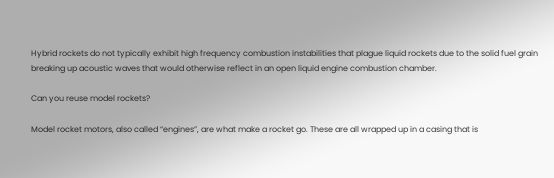Hybrid rockets do not typically exhibit high frequency combustion instabilities that plague liquid rockets due to the solid fuel grain breaking up acoustic waves that would otherwise reflect in an open liquid engine combustion chamber.

Can you reuse model rockets?

Model rocket motors, also called “engines”, are what make a rocket go. These are all wrapped up in a casing that is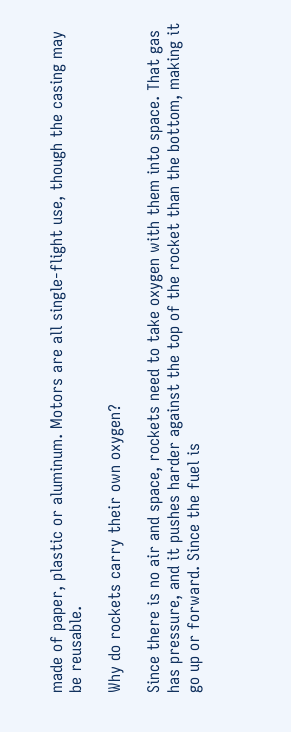made of paper, plastic or aluminum. Motors are all single-flight use, though the casing may be reusable.

Why do rockets carry their own oxygen?

Since there is no air and space, rockets need to take oxygen with them into space. That gas has pressure, and it pushes harder against the top of the rocket than the bottom, making it go up or forward. Since the fuel is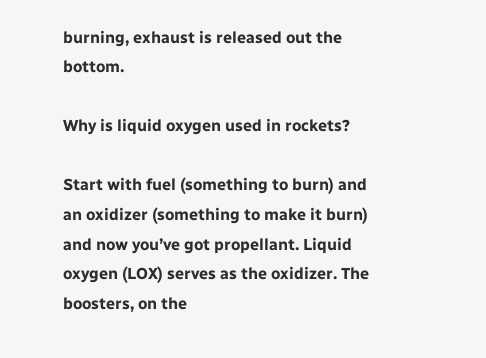burning, exhaust is released out the bottom.

Why is liquid oxygen used in rockets?

Start with fuel (something to burn) and an oxidizer (something to make it burn) and now you’ve got propellant. Liquid oxygen (LOX) serves as the oxidizer. The boosters, on the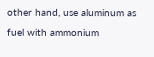other hand, use aluminum as fuel with ammonium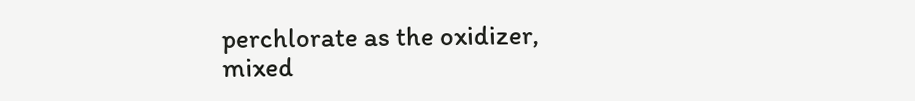perchlorate as the oxidizer, mixed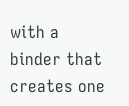with a binder that creates one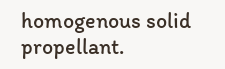homogenous solid propellant.